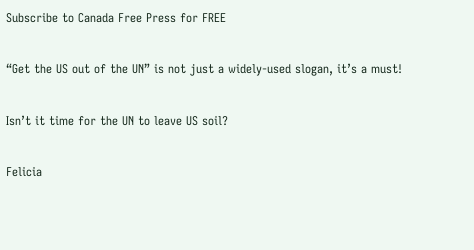Subscribe to Canada Free Press for FREE

“Get the US out of the UN” is not just a widely-used slogan, it’s a must!

Isn’t it time for the UN to leave US soil?

Felicia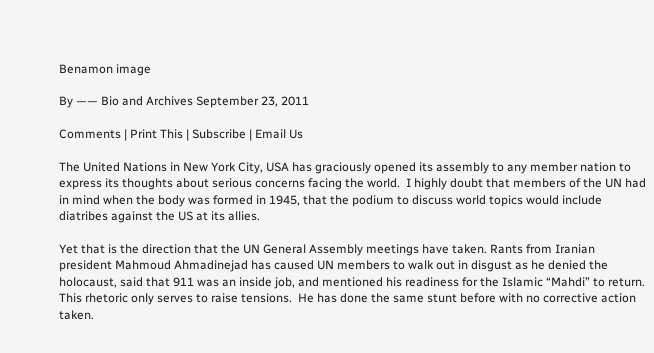Benamon image

By —— Bio and Archives September 23, 2011

Comments | Print This | Subscribe | Email Us

The United Nations in New York City, USA has graciously opened its assembly to any member nation to express its thoughts about serious concerns facing the world.  I highly doubt that members of the UN had in mind when the body was formed in 1945, that the podium to discuss world topics would include diatribes against the US at its allies.

Yet that is the direction that the UN General Assembly meetings have taken. Rants from Iranian president Mahmoud Ahmadinejad has caused UN members to walk out in disgust as he denied the holocaust, said that 911 was an inside job, and mentioned his readiness for the Islamic “Mahdi” to return.  This rhetoric only serves to raise tensions.  He has done the same stunt before with no corrective action taken.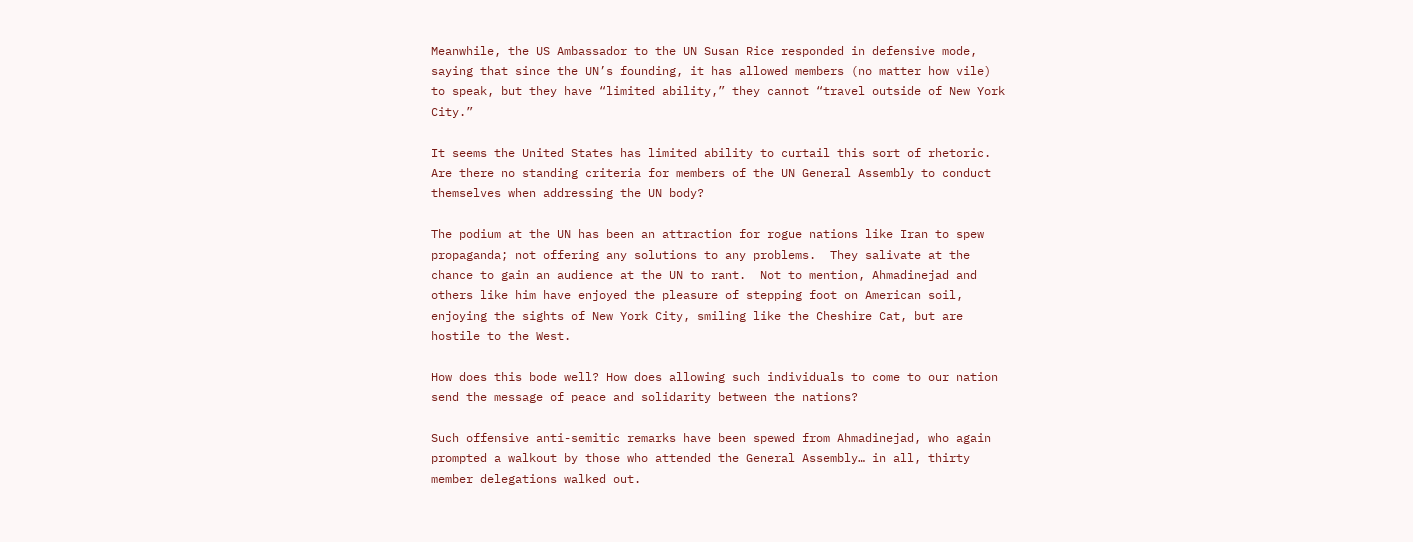Meanwhile, the US Ambassador to the UN Susan Rice responded in defensive mode, saying that since the UN’s founding, it has allowed members (no matter how vile) to speak, but they have “limited ability,” they cannot “travel outside of New York City.”

It seems the United States has limited ability to curtail this sort of rhetoric.  Are there no standing criteria for members of the UN General Assembly to conduct themselves when addressing the UN body?

The podium at the UN has been an attraction for rogue nations like Iran to spew propaganda; not offering any solutions to any problems.  They salivate at the chance to gain an audience at the UN to rant.  Not to mention, Ahmadinejad and others like him have enjoyed the pleasure of stepping foot on American soil, enjoying the sights of New York City, smiling like the Cheshire Cat, but are hostile to the West.

How does this bode well? How does allowing such individuals to come to our nation send the message of peace and solidarity between the nations?

Such offensive anti-semitic remarks have been spewed from Ahmadinejad, who again prompted a walkout by those who attended the General Assembly… in all, thirty member delegations walked out.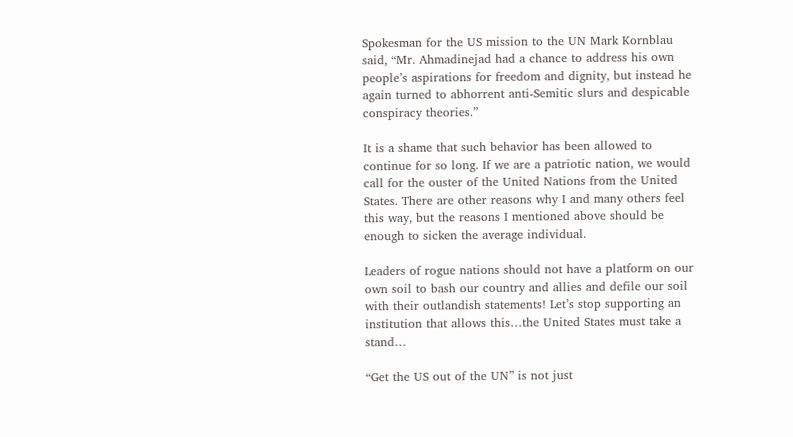Spokesman for the US mission to the UN Mark Kornblau said, “Mr. Ahmadinejad had a chance to address his own people’s aspirations for freedom and dignity, but instead he again turned to abhorrent anti-Semitic slurs and despicable conspiracy theories.”

It is a shame that such behavior has been allowed to continue for so long. If we are a patriotic nation, we would call for the ouster of the United Nations from the United States. There are other reasons why I and many others feel this way, but the reasons I mentioned above should be enough to sicken the average individual.

Leaders of rogue nations should not have a platform on our own soil to bash our country and allies and defile our soil with their outlandish statements! Let’s stop supporting an institution that allows this…the United States must take a stand…

“Get the US out of the UN” is not just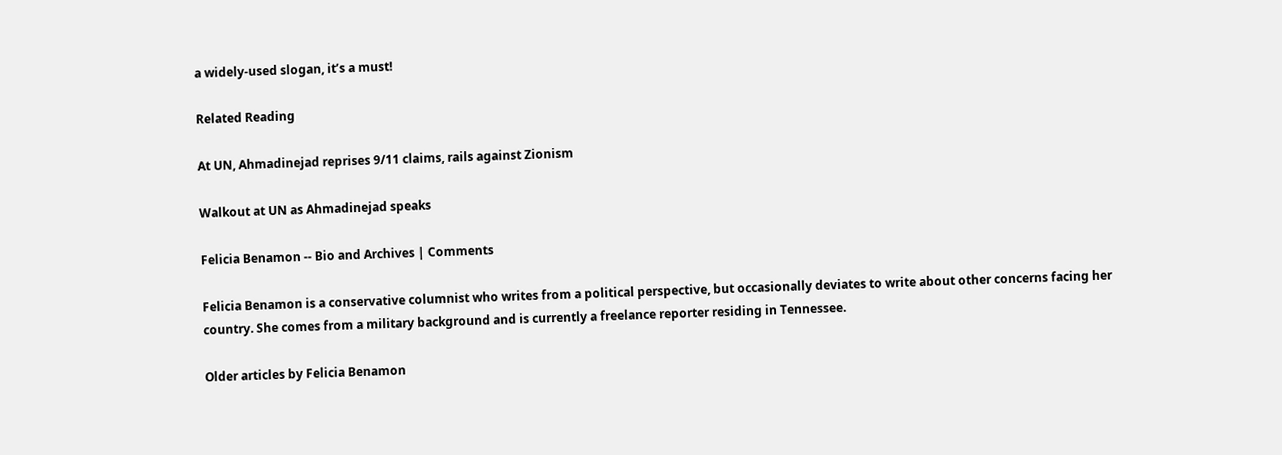a widely-used slogan, it’s a must!

Related Reading

At UN, Ahmadinejad reprises 9/11 claims, rails against Zionism

Walkout at UN as Ahmadinejad speaks

Felicia Benamon -- Bio and Archives | Comments

Felicia Benamon is a conservative columnist who writes from a political perspective, but occasionally deviates to write about other concerns facing her country. She comes from a military background and is currently a freelance reporter residing in Tennessee.

Older articles by Felicia Benamon